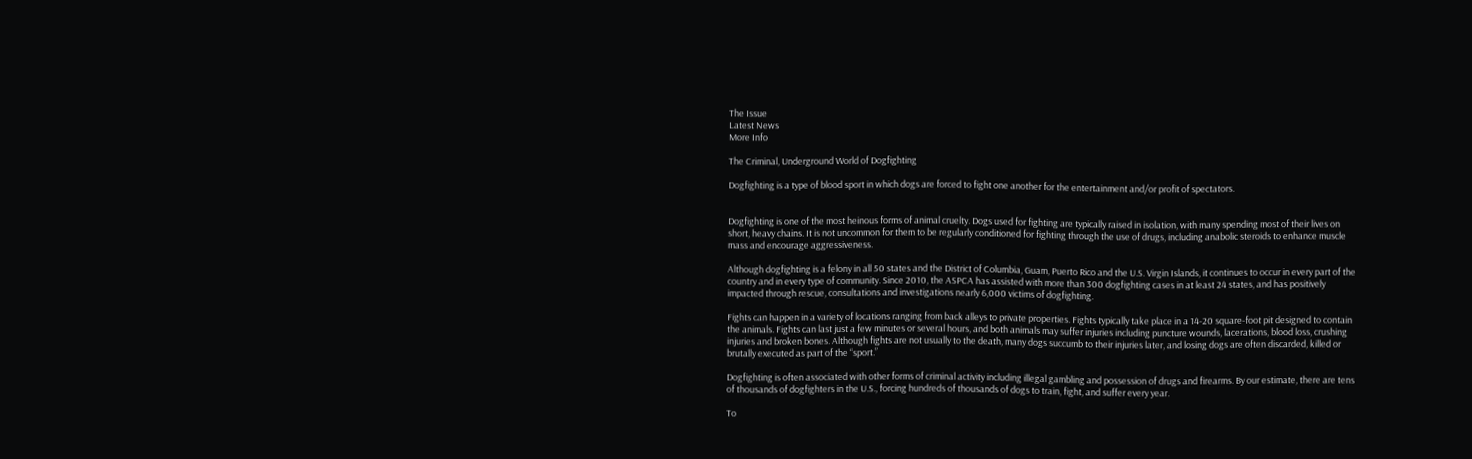The Issue
Latest News
More Info

The Criminal, Underground World of Dogfighting

Dogfighting is a type of blood sport in which dogs are forced to fight one another for the entertainment and/or profit of spectators.


Dogfighting is one of the most heinous forms of animal cruelty. Dogs used for fighting are typically raised in isolation, with many spending most of their lives on short, heavy chains. It is not uncommon for them to be regularly conditioned for fighting through the use of drugs, including anabolic steroids to enhance muscle mass and encourage aggressiveness.

Although dogfighting is a felony in all 50 states and the District of Columbia, Guam, Puerto Rico and the U.S. Virgin Islands, it continues to occur in every part of the country and in every type of community. Since 2010, the ASPCA has assisted with more than 300 dogfighting cases in at least 24 states, and has positively impacted through rescue, consultations and investigations nearly 6,000 victims of dogfighting.

Fights can happen in a variety of locations ranging from back alleys to private properties. Fights typically take place in a 14-20 square-foot pit designed to contain the animals. Fights can last just a few minutes or several hours, and both animals may suffer injuries including puncture wounds, lacerations, blood loss, crushing injuries and broken bones. Although fights are not usually to the death, many dogs succumb to their injuries later, and losing dogs are often discarded, killed or brutally executed as part of the “sport.”

Dogfighting is often associated with other forms of criminal activity including illegal gambling and possession of drugs and firearms. By our estimate, there are tens of thousands of dogfighters in the U.S., forcing hundreds of thousands of dogs to train, fight, and suffer every year.

To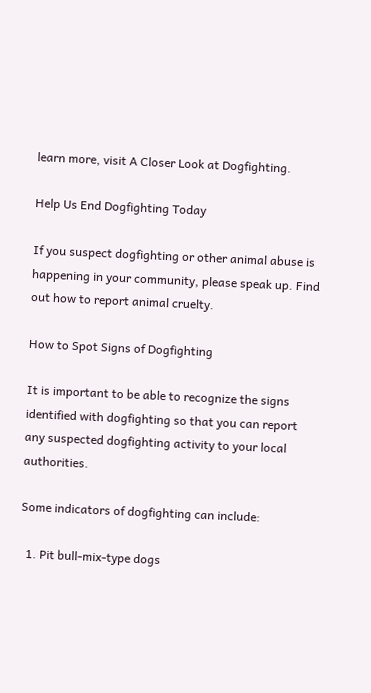learn more, visit A Closer Look at Dogfighting.

Help Us End Dogfighting Today

If you suspect dogfighting or other animal abuse is happening in your community, please speak up. Find out how to report animal cruelty.

How to Spot Signs of Dogfighting

It is important to be able to recognize the signs identified with dogfighting so that you can report any suspected dogfighting activity to your local authorities.

Some indicators of dogfighting can include:

  1. Pit bull-mix-type dogs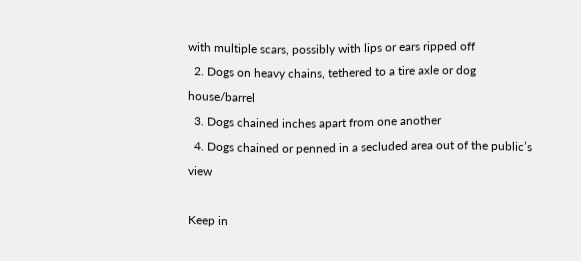with multiple scars, possibly with lips or ears ripped off
  2. Dogs on heavy chains, tethered to a tire axle or dog house/barrel
  3. Dogs chained inches apart from one another
  4. Dogs chained or penned in a secluded area out of the public’s view

Keep in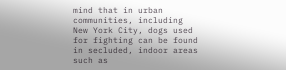mind that in urban communities, including New York City, dogs used for fighting can be found in secluded, indoor areas such as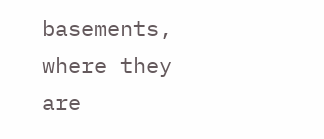basements, where they are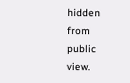hidden from public view.